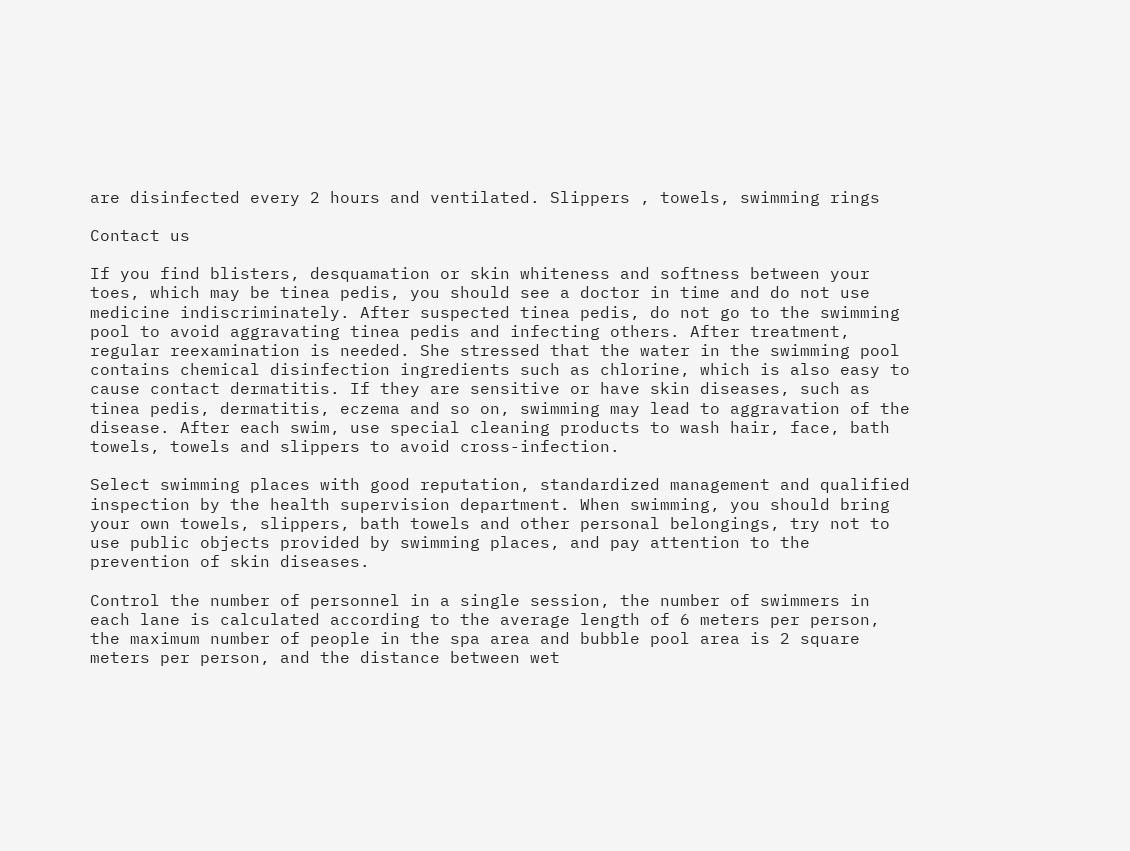are disinfected every 2 hours and ventilated. Slippers , towels, swimming rings

Contact us

If you find blisters, desquamation or skin whiteness and softness between your toes, which may be tinea pedis, you should see a doctor in time and do not use medicine indiscriminately. After suspected tinea pedis, do not go to the swimming pool to avoid aggravating tinea pedis and infecting others. After treatment, regular reexamination is needed. She stressed that the water in the swimming pool contains chemical disinfection ingredients such as chlorine, which is also easy to cause contact dermatitis. If they are sensitive or have skin diseases, such as tinea pedis, dermatitis, eczema and so on, swimming may lead to aggravation of the disease. After each swim, use special cleaning products to wash hair, face, bath towels, towels and slippers to avoid cross-infection.

Select swimming places with good reputation, standardized management and qualified inspection by the health supervision department. When swimming, you should bring your own towels, slippers, bath towels and other personal belongings, try not to use public objects provided by swimming places, and pay attention to the prevention of skin diseases.

Control the number of personnel in a single session, the number of swimmers in each lane is calculated according to the average length of 6 meters per person, the maximum number of people in the spa area and bubble pool area is 2 square meters per person, and the distance between wet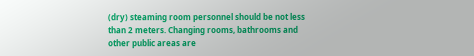(dry) steaming room personnel should be not less than 2 meters. Changing rooms, bathrooms and other public areas are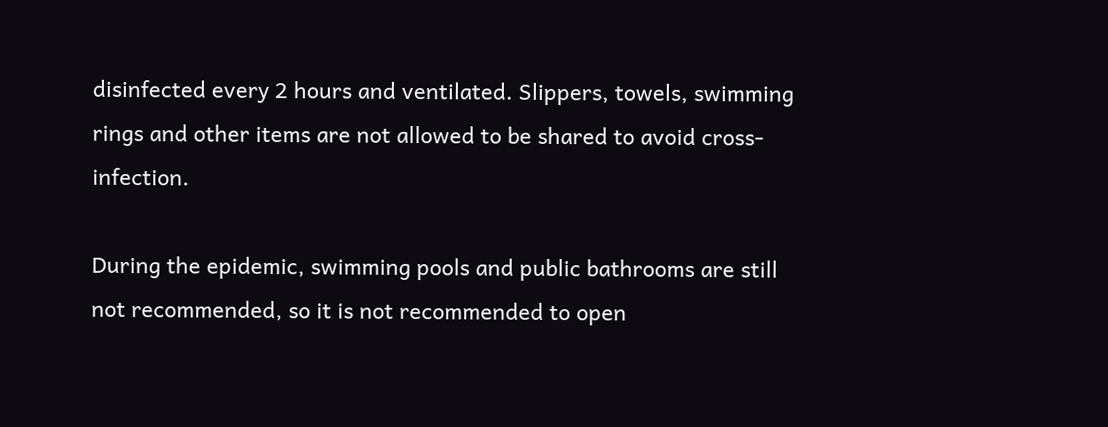disinfected every 2 hours and ventilated. Slippers, towels, swimming rings and other items are not allowed to be shared to avoid cross-infection.

During the epidemic, swimming pools and public bathrooms are still not recommended, so it is not recommended to open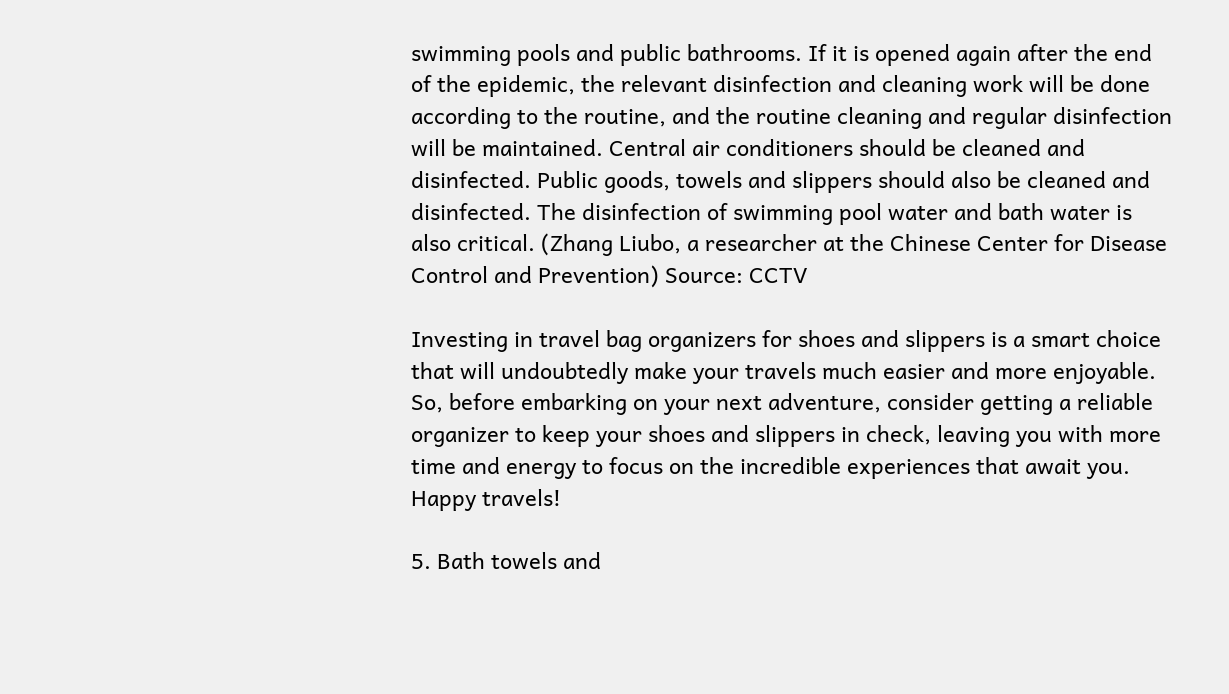swimming pools and public bathrooms. If it is opened again after the end of the epidemic, the relevant disinfection and cleaning work will be done according to the routine, and the routine cleaning and regular disinfection will be maintained. Central air conditioners should be cleaned and disinfected. Public goods, towels and slippers should also be cleaned and disinfected. The disinfection of swimming pool water and bath water is also critical. (Zhang Liubo, a researcher at the Chinese Center for Disease Control and Prevention) Source: CCTV

Investing in travel bag organizers for shoes and slippers is a smart choice that will undoubtedly make your travels much easier and more enjoyable. So, before embarking on your next adventure, consider getting a reliable organizer to keep your shoes and slippers in check, leaving you with more time and energy to focus on the incredible experiences that await you. Happy travels!

5. Bath towels and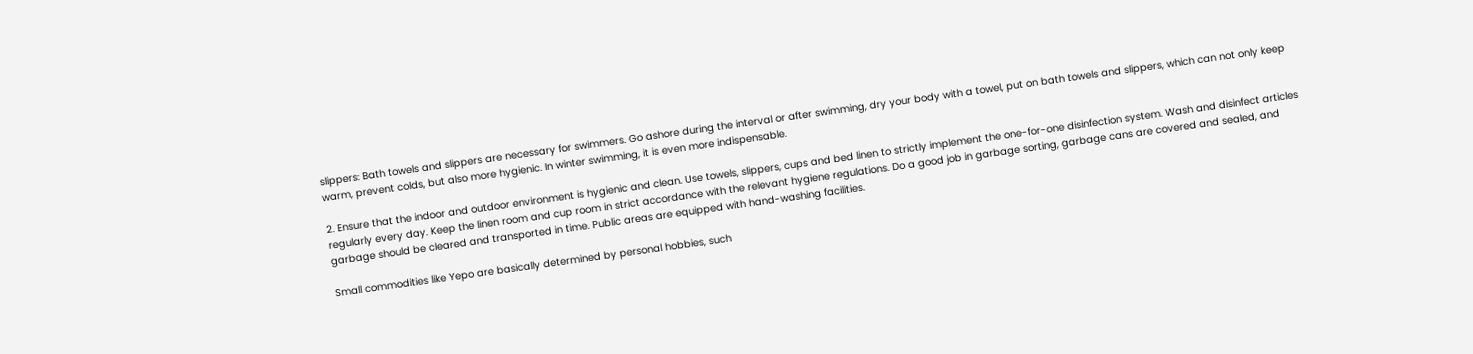slippers: Bath towels and slippers are necessary for swimmers. Go ashore during the interval or after swimming, dry your body with a towel, put on bath towels and slippers, which can not only keep warm, prevent colds, but also more hygienic. In winter swimming, it is even more indispensable.

2. Ensure that the indoor and outdoor environment is hygienic and clean. Use towels, slippers, cups and bed linen to strictly implement the one-for-one disinfection system. Wash and disinfect articles regularly every day. Keep the linen room and cup room in strict accordance with the relevant hygiene regulations. Do a good job in garbage sorting, garbage cans are covered and sealed, and garbage should be cleared and transported in time. Public areas are equipped with hand-washing facilities.

Small commodities like Yepo are basically determined by personal hobbies, such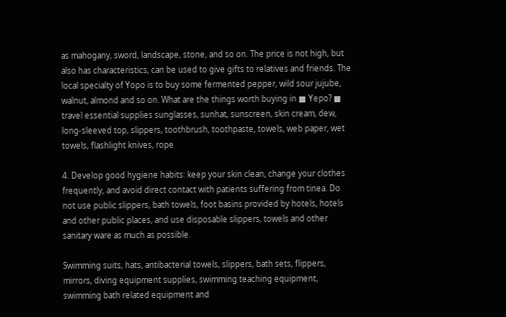as mahogany, sword, landscape, stone, and so on. The price is not high, but also has characteristics, can be used to give gifts to relatives and friends. The local specialty of Yopo is to buy some fermented pepper, wild sour jujube, walnut, almond and so on. What are the things worth buying in ■ Yepo? ■ travel essential supplies sunglasses, sunhat, sunscreen, skin cream, dew, long-sleeved top, slippers, toothbrush, toothpaste, towels, web paper, wet towels, flashlight knives, rope

4. Develop good hygiene habits: keep your skin clean, change your clothes frequently, and avoid direct contact with patients suffering from tinea. Do not use public slippers, bath towels, foot basins provided by hotels, hotels and other public places, and use disposable slippers, towels and other sanitary ware as much as possible.

Swimming suits, hats, antibacterial towels, slippers, bath sets, flippers, mirrors, diving equipment supplies, swimming teaching equipment, swimming bath related equipment and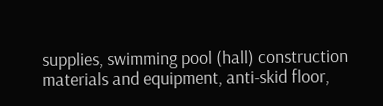supplies, swimming pool (hall) construction materials and equipment, anti-skid floor,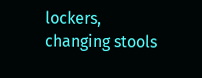lockers, changing stools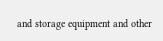and storage equipment and other